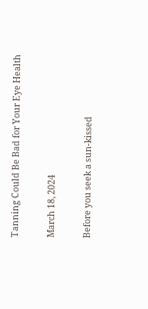Tanning Could Be Bad for Your Eye Health

March 18, 2024

Before you seek a sun-kissed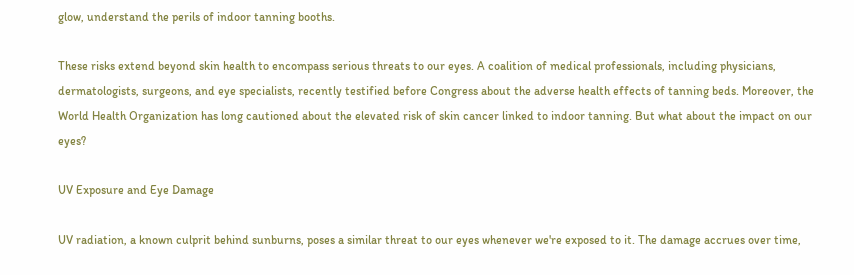glow, understand the perils of indoor tanning booths.

These risks extend beyond skin health to encompass serious threats to our eyes. A coalition of medical professionals, including physicians, dermatologists, surgeons, and eye specialists, recently testified before Congress about the adverse health effects of tanning beds. Moreover, the World Health Organization has long cautioned about the elevated risk of skin cancer linked to indoor tanning. But what about the impact on our eyes?

UV Exposure and Eye Damage

UV radiation, a known culprit behind sunburns, poses a similar threat to our eyes whenever we're exposed to it. The damage accrues over time,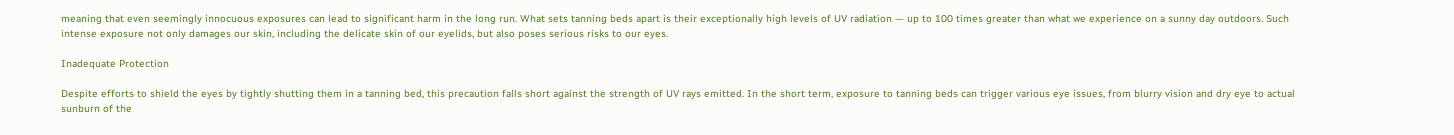meaning that even seemingly innocuous exposures can lead to significant harm in the long run. What sets tanning beds apart is their exceptionally high levels of UV radiation — up to 100 times greater than what we experience on a sunny day outdoors. Such intense exposure not only damages our skin, including the delicate skin of our eyelids, but also poses serious risks to our eyes.

Inadequate Protection

Despite efforts to shield the eyes by tightly shutting them in a tanning bed, this precaution falls short against the strength of UV rays emitted. In the short term, exposure to tanning beds can trigger various eye issues, from blurry vision and dry eye to actual sunburn of the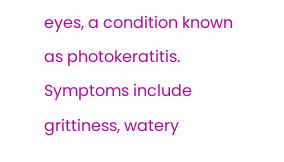eyes, a condition known as photokeratitis. Symptoms include grittiness, watery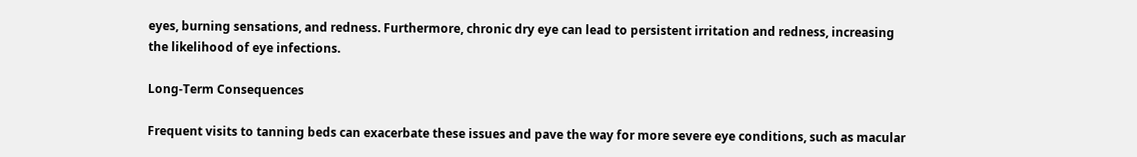eyes, burning sensations, and redness. Furthermore, chronic dry eye can lead to persistent irritation and redness, increasing the likelihood of eye infections.

Long-Term Consequences

Frequent visits to tanning beds can exacerbate these issues and pave the way for more severe eye conditions, such as macular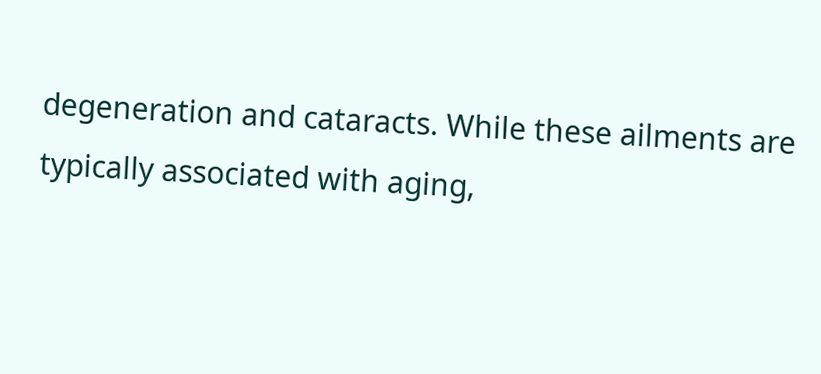degeneration and cataracts. While these ailments are typically associated with aging,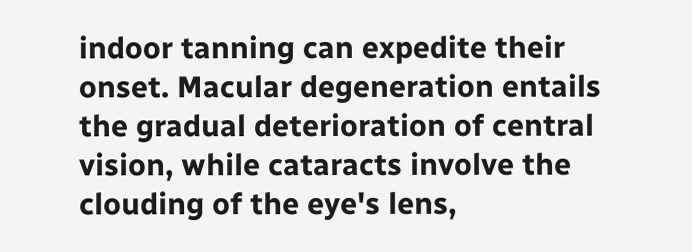indoor tanning can expedite their onset. Macular degeneration entails the gradual deterioration of central vision, while cataracts involve the clouding of the eye's lens,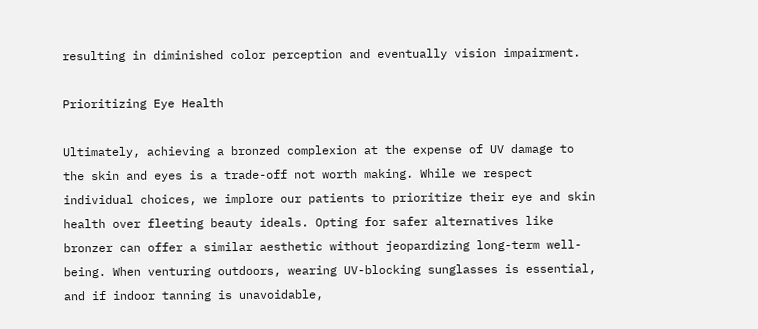resulting in diminished color perception and eventually vision impairment.

Prioritizing Eye Health

Ultimately, achieving a bronzed complexion at the expense of UV damage to the skin and eyes is a trade-off not worth making. While we respect individual choices, we implore our patients to prioritize their eye and skin health over fleeting beauty ideals. Opting for safer alternatives like bronzer can offer a similar aesthetic without jeopardizing long-term well-being. When venturing outdoors, wearing UV-blocking sunglasses is essential, and if indoor tanning is unavoidable,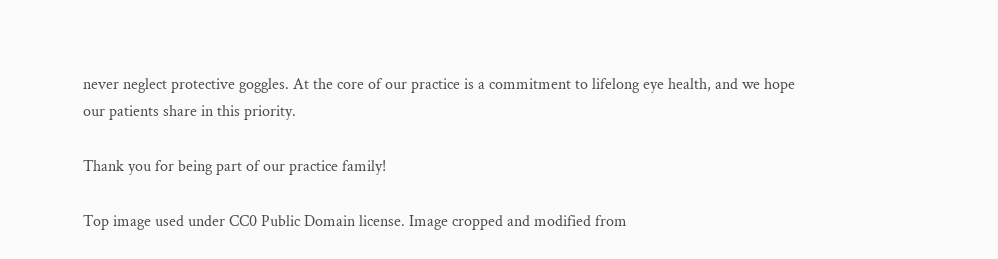never neglect protective goggles. At the core of our practice is a commitment to lifelong eye health, and we hope our patients share in this priority.

Thank you for being part of our practice family!

Top image used under CC0 Public Domain license. Image cropped and modified from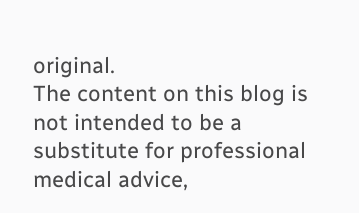original.
The content on this blog is not intended to be a substitute for professional medical advice,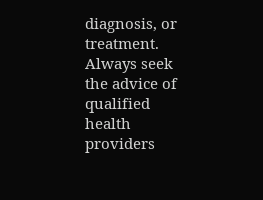diagnosis, or treatment. Always seek the advice of qualified health providers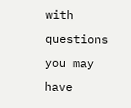with questions you may have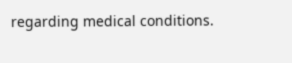regarding medical conditions.